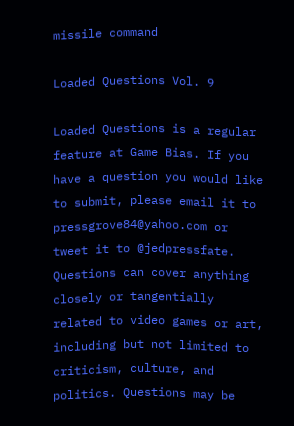missile command

Loaded Questions Vol. 9

Loaded Questions is a regular feature at Game Bias. If you have a question you would like to submit, please email it to pressgrove84@yahoo.com or tweet it to @jedpressfate. Questions can cover anything closely or tangentially related to video games or art, including but not limited to criticism, culture, and politics. Questions may be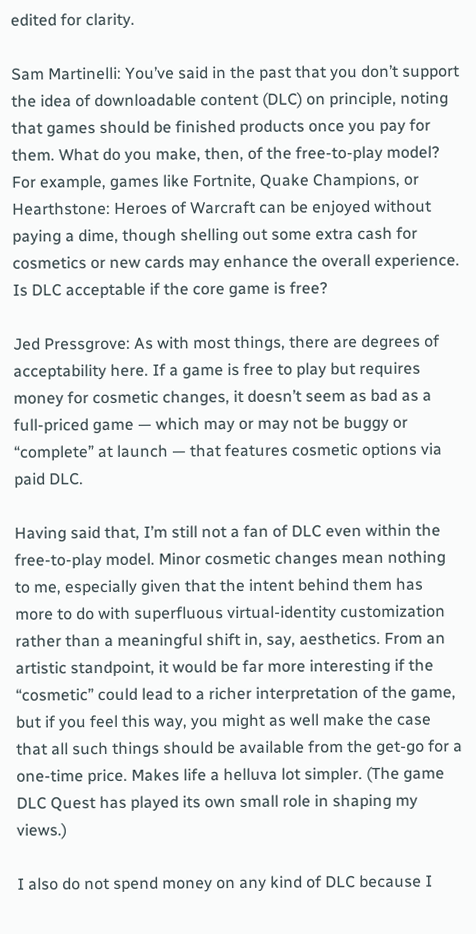edited for clarity.

Sam Martinelli: You’ve said in the past that you don’t support the idea of downloadable content (DLC) on principle, noting that games should be finished products once you pay for them. What do you make, then, of the free-to-play model? For example, games like Fortnite, Quake Champions, or Hearthstone: Heroes of Warcraft can be enjoyed without paying a dime, though shelling out some extra cash for cosmetics or new cards may enhance the overall experience. Is DLC acceptable if the core game is free?

Jed Pressgrove: As with most things, there are degrees of acceptability here. If a game is free to play but requires money for cosmetic changes, it doesn’t seem as bad as a full-priced game — which may or may not be buggy or “complete” at launch — that features cosmetic options via paid DLC.

Having said that, I’m still not a fan of DLC even within the free-to-play model. Minor cosmetic changes mean nothing to me, especially given that the intent behind them has more to do with superfluous virtual-identity customization rather than a meaningful shift in, say, aesthetics. From an artistic standpoint, it would be far more interesting if the “cosmetic” could lead to a richer interpretation of the game, but if you feel this way, you might as well make the case that all such things should be available from the get-go for a one-time price. Makes life a helluva lot simpler. (The game DLC Quest has played its own small role in shaping my views.)

I also do not spend money on any kind of DLC because I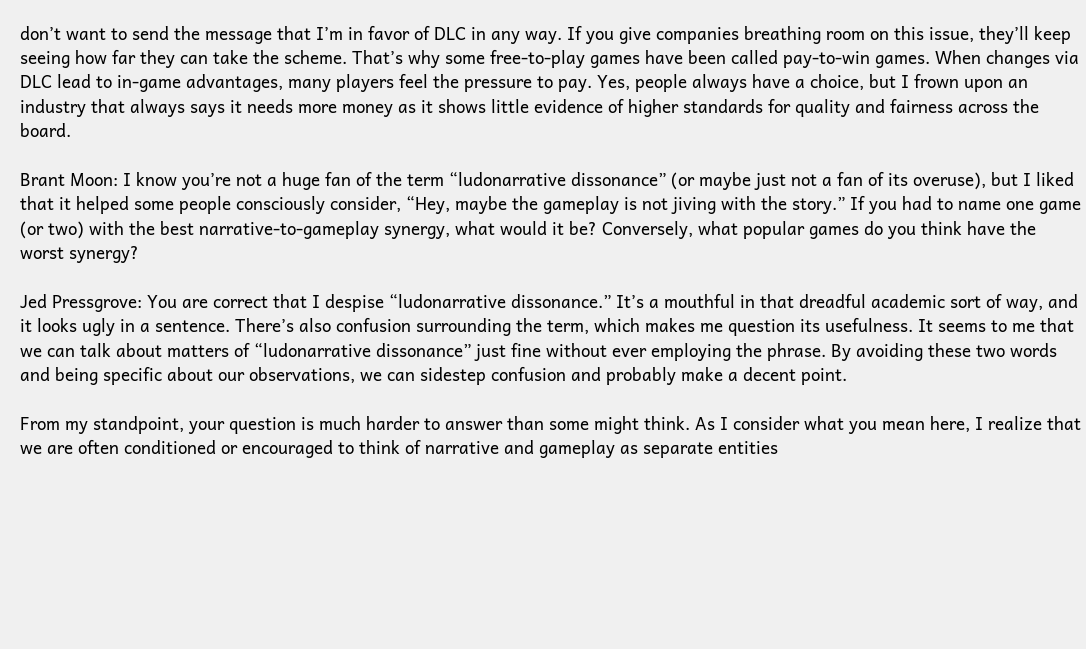don’t want to send the message that I’m in favor of DLC in any way. If you give companies breathing room on this issue, they’ll keep seeing how far they can take the scheme. That’s why some free-to-play games have been called pay-to-win games. When changes via DLC lead to in-game advantages, many players feel the pressure to pay. Yes, people always have a choice, but I frown upon an industry that always says it needs more money as it shows little evidence of higher standards for quality and fairness across the board.

Brant Moon: I know you’re not a huge fan of the term “ludonarrative dissonance” (or maybe just not a fan of its overuse), but I liked that it helped some people consciously consider, “Hey, maybe the gameplay is not jiving with the story.” If you had to name one game (or two) with the best narrative-to-gameplay synergy, what would it be? Conversely, what popular games do you think have the worst synergy?

Jed Pressgrove: You are correct that I despise “ludonarrative dissonance.” It’s a mouthful in that dreadful academic sort of way, and it looks ugly in a sentence. There’s also confusion surrounding the term, which makes me question its usefulness. It seems to me that we can talk about matters of “ludonarrative dissonance” just fine without ever employing the phrase. By avoiding these two words and being specific about our observations, we can sidestep confusion and probably make a decent point.

From my standpoint, your question is much harder to answer than some might think. As I consider what you mean here, I realize that we are often conditioned or encouraged to think of narrative and gameplay as separate entities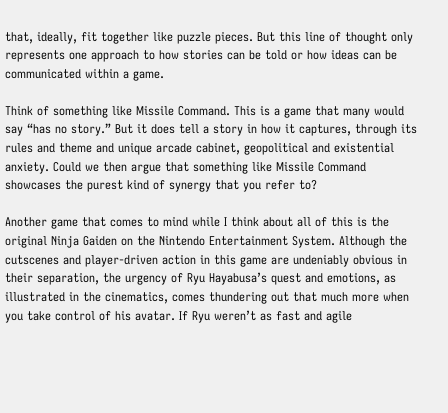that, ideally, fit together like puzzle pieces. But this line of thought only represents one approach to how stories can be told or how ideas can be communicated within a game.

Think of something like Missile Command. This is a game that many would say “has no story.” But it does tell a story in how it captures, through its rules and theme and unique arcade cabinet, geopolitical and existential anxiety. Could we then argue that something like Missile Command showcases the purest kind of synergy that you refer to?

Another game that comes to mind while I think about all of this is the original Ninja Gaiden on the Nintendo Entertainment System. Although the cutscenes and player-driven action in this game are undeniably obvious in their separation, the urgency of Ryu Hayabusa’s quest and emotions, as illustrated in the cinematics, comes thundering out that much more when you take control of his avatar. If Ryu weren’t as fast and agile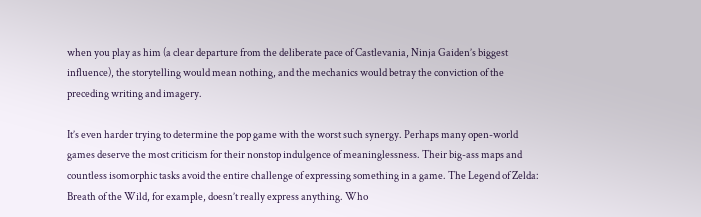when you play as him (a clear departure from the deliberate pace of Castlevania, Ninja Gaiden’s biggest influence), the storytelling would mean nothing, and the mechanics would betray the conviction of the preceding writing and imagery.

It’s even harder trying to determine the pop game with the worst such synergy. Perhaps many open-world games deserve the most criticism for their nonstop indulgence of meaninglessness. Their big-ass maps and countless isomorphic tasks avoid the entire challenge of expressing something in a game. The Legend of Zelda: Breath of the Wild, for example, doesn’t really express anything. Who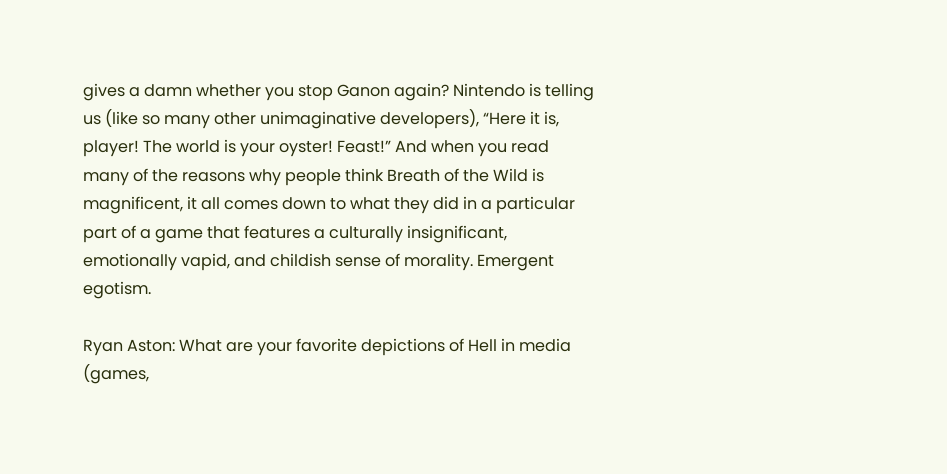gives a damn whether you stop Ganon again? Nintendo is telling us (like so many other unimaginative developers), “Here it is, player! The world is your oyster! Feast!” And when you read many of the reasons why people think Breath of the Wild is magnificent, it all comes down to what they did in a particular part of a game that features a culturally insignificant, emotionally vapid, and childish sense of morality. Emergent egotism.

Ryan Aston: What are your favorite depictions of Hell in media (games,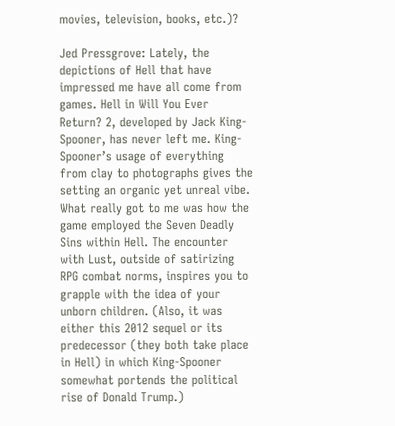movies, television, books, etc.)?

Jed Pressgrove: Lately, the depictions of Hell that have impressed me have all come from games. Hell in Will You Ever Return? 2, developed by Jack King-Spooner, has never left me. King-Spooner’s usage of everything from clay to photographs gives the setting an organic yet unreal vibe. What really got to me was how the game employed the Seven Deadly Sins within Hell. The encounter with Lust, outside of satirizing RPG combat norms, inspires you to grapple with the idea of your unborn children. (Also, it was either this 2012 sequel or its predecessor (they both take place in Hell) in which King-Spooner somewhat portends the political rise of Donald Trump.)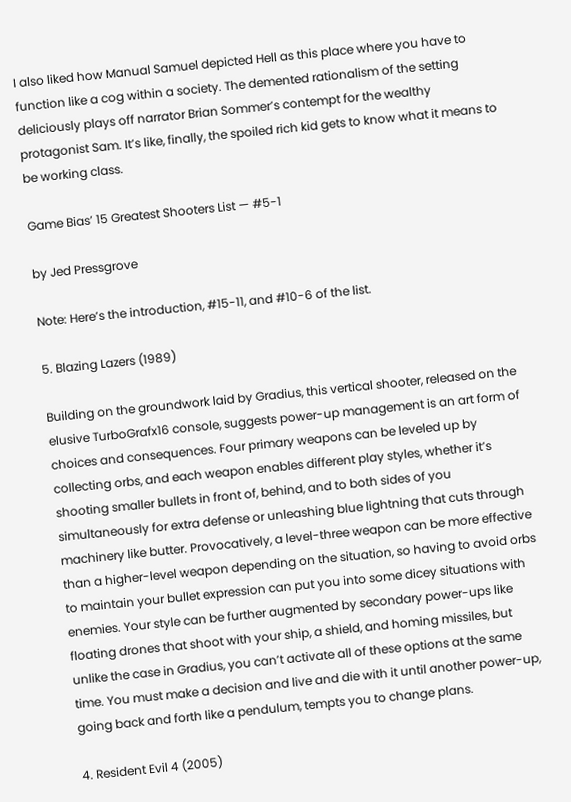I also liked how Manual Samuel depicted Hell as this place where you have to function like a cog within a society. The demented rationalism of the setting deliciously plays off narrator Brian Sommer’s contempt for the wealthy protagonist Sam. It’s like, finally, the spoiled rich kid gets to know what it means to be working class.

Game Bias’ 15 Greatest Shooters List — #5-1

by Jed Pressgrove

Note: Here’s the introduction, #15-11, and #10-6 of the list.

5. Blazing Lazers (1989)

Building on the groundwork laid by Gradius, this vertical shooter, released on the elusive TurboGrafx16 console, suggests power-up management is an art form of choices and consequences. Four primary weapons can be leveled up by collecting orbs, and each weapon enables different play styles, whether it’s shooting smaller bullets in front of, behind, and to both sides of you simultaneously for extra defense or unleashing blue lightning that cuts through machinery like butter. Provocatively, a level-three weapon can be more effective than a higher-level weapon depending on the situation, so having to avoid orbs to maintain your bullet expression can put you into some dicey situations with enemies. Your style can be further augmented by secondary power-ups like floating drones that shoot with your ship, a shield, and homing missiles, but unlike the case in Gradius, you can’t activate all of these options at the same time. You must make a decision and live and die with it until another power-up, going back and forth like a pendulum, tempts you to change plans.

4. Resident Evil 4 (2005)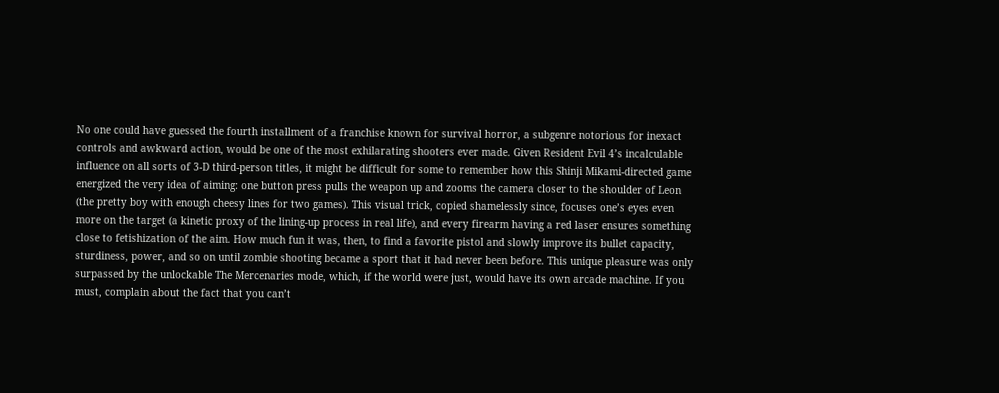No one could have guessed the fourth installment of a franchise known for survival horror, a subgenre notorious for inexact controls and awkward action, would be one of the most exhilarating shooters ever made. Given Resident Evil 4’s incalculable influence on all sorts of 3-D third-person titles, it might be difficult for some to remember how this Shinji Mikami-directed game energized the very idea of aiming: one button press pulls the weapon up and zooms the camera closer to the shoulder of Leon (the pretty boy with enough cheesy lines for two games). This visual trick, copied shamelessly since, focuses one’s eyes even more on the target (a kinetic proxy of the lining-up process in real life), and every firearm having a red laser ensures something close to fetishization of the aim. How much fun it was, then, to find a favorite pistol and slowly improve its bullet capacity, sturdiness, power, and so on until zombie shooting became a sport that it had never been before. This unique pleasure was only surpassed by the unlockable The Mercenaries mode, which, if the world were just, would have its own arcade machine. If you must, complain about the fact that you can’t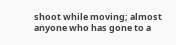shoot while moving; almost anyone who has gone to a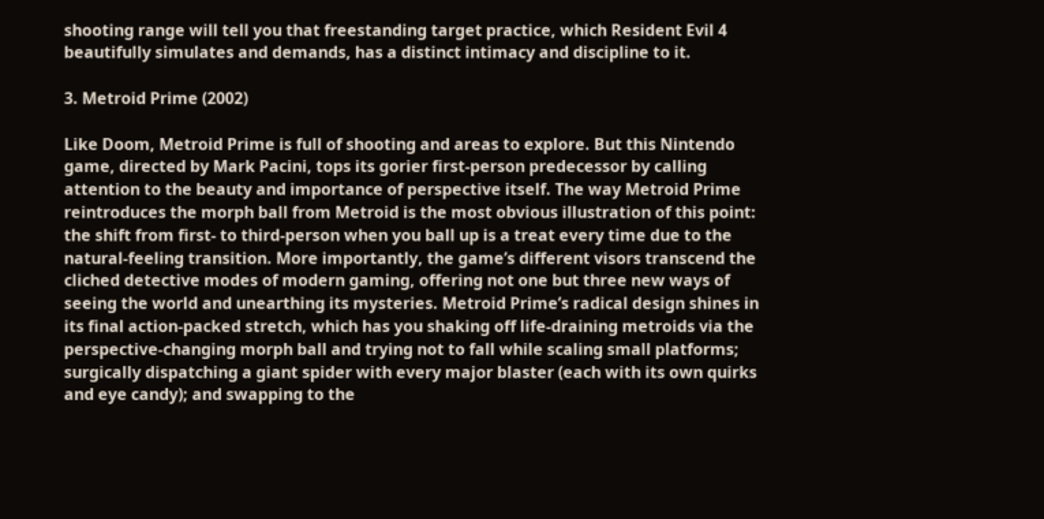shooting range will tell you that freestanding target practice, which Resident Evil 4 beautifully simulates and demands, has a distinct intimacy and discipline to it.

3. Metroid Prime (2002)

Like Doom, Metroid Prime is full of shooting and areas to explore. But this Nintendo game, directed by Mark Pacini, tops its gorier first-person predecessor by calling attention to the beauty and importance of perspective itself. The way Metroid Prime reintroduces the morph ball from Metroid is the most obvious illustration of this point: the shift from first- to third-person when you ball up is a treat every time due to the natural-feeling transition. More importantly, the game’s different visors transcend the cliched detective modes of modern gaming, offering not one but three new ways of seeing the world and unearthing its mysteries. Metroid Prime’s radical design shines in its final action-packed stretch, which has you shaking off life-draining metroids via the perspective-changing morph ball and trying not to fall while scaling small platforms; surgically dispatching a giant spider with every major blaster (each with its own quirks and eye candy); and swapping to the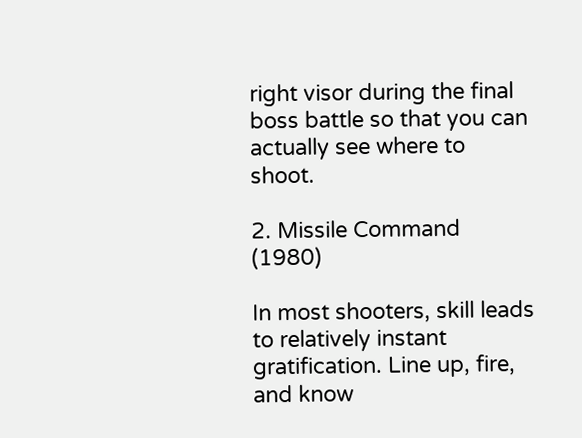right visor during the final boss battle so that you can actually see where to shoot.

2. Missile Command (1980)

In most shooters, skill leads to relatively instant gratification. Line up, fire, and know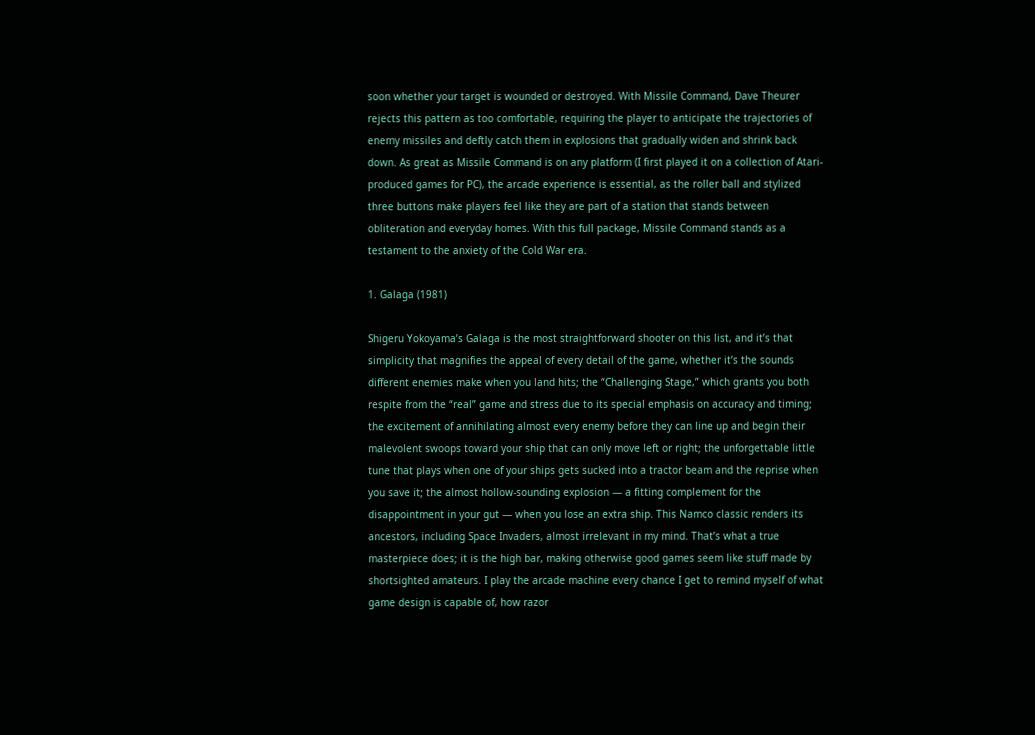soon whether your target is wounded or destroyed. With Missile Command, Dave Theurer rejects this pattern as too comfortable, requiring the player to anticipate the trajectories of enemy missiles and deftly catch them in explosions that gradually widen and shrink back down. As great as Missile Command is on any platform (I first played it on a collection of Atari-produced games for PC), the arcade experience is essential, as the roller ball and stylized three buttons make players feel like they are part of a station that stands between obliteration and everyday homes. With this full package, Missile Command stands as a testament to the anxiety of the Cold War era.

1. Galaga (1981)

Shigeru Yokoyama’s Galaga is the most straightforward shooter on this list, and it’s that simplicity that magnifies the appeal of every detail of the game, whether it’s the sounds different enemies make when you land hits; the “Challenging Stage,” which grants you both respite from the “real” game and stress due to its special emphasis on accuracy and timing; the excitement of annihilating almost every enemy before they can line up and begin their malevolent swoops toward your ship that can only move left or right; the unforgettable little tune that plays when one of your ships gets sucked into a tractor beam and the reprise when you save it; the almost hollow-sounding explosion — a fitting complement for the disappointment in your gut — when you lose an extra ship. This Namco classic renders its ancestors, including Space Invaders, almost irrelevant in my mind. That’s what a true masterpiece does; it is the high bar, making otherwise good games seem like stuff made by shortsighted amateurs. I play the arcade machine every chance I get to remind myself of what game design is capable of, how razor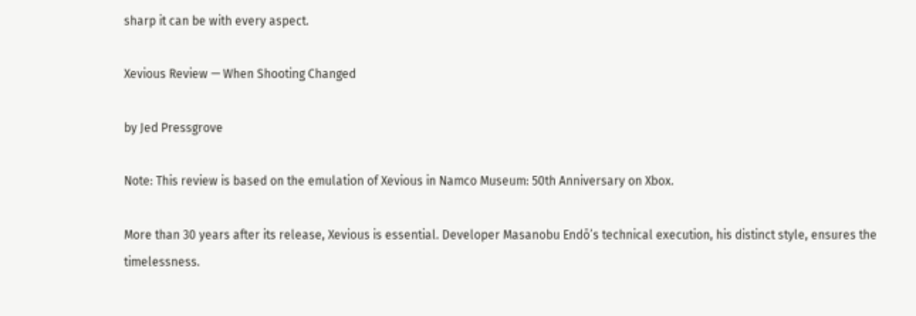sharp it can be with every aspect.

Xevious Review — When Shooting Changed

by Jed Pressgrove

Note: This review is based on the emulation of Xevious in Namco Museum: 50th Anniversary on Xbox.

More than 30 years after its release, Xevious is essential. Developer Masanobu Endō’s technical execution, his distinct style, ensures the timelessness.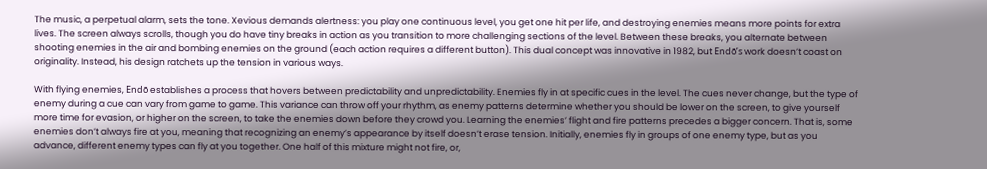The music, a perpetual alarm, sets the tone. Xevious demands alertness: you play one continuous level, you get one hit per life, and destroying enemies means more points for extra lives. The screen always scrolls, though you do have tiny breaks in action as you transition to more challenging sections of the level. Between these breaks, you alternate between shooting enemies in the air and bombing enemies on the ground (each action requires a different button). This dual concept was innovative in 1982, but Endō’s work doesn’t coast on originality. Instead, his design ratchets up the tension in various ways.

With flying enemies, Endō establishes a process that hovers between predictability and unpredictability. Enemies fly in at specific cues in the level. The cues never change, but the type of enemy during a cue can vary from game to game. This variance can throw off your rhythm, as enemy patterns determine whether you should be lower on the screen, to give yourself more time for evasion, or higher on the screen, to take the enemies down before they crowd you. Learning the enemies’ flight and fire patterns precedes a bigger concern. That is, some enemies don’t always fire at you, meaning that recognizing an enemy’s appearance by itself doesn’t erase tension. Initially, enemies fly in groups of one enemy type, but as you advance, different enemy types can fly at you together. One half of this mixture might not fire, or,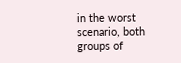in the worst scenario, both groups of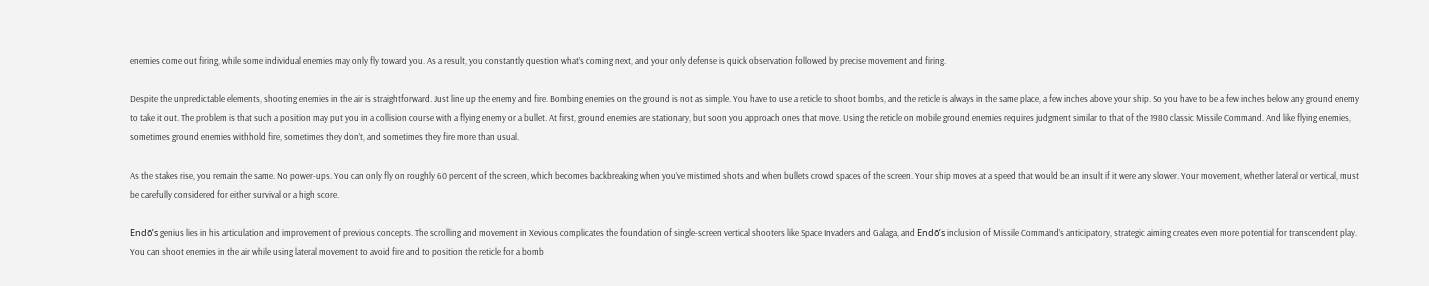enemies come out firing, while some individual enemies may only fly toward you. As a result, you constantly question what’s coming next, and your only defense is quick observation followed by precise movement and firing.

Despite the unpredictable elements, shooting enemies in the air is straightforward. Just line up the enemy and fire. Bombing enemies on the ground is not as simple. You have to use a reticle to shoot bombs, and the reticle is always in the same place, a few inches above your ship. So you have to be a few inches below any ground enemy to take it out. The problem is that such a position may put you in a collision course with a flying enemy or a bullet. At first, ground enemies are stationary, but soon you approach ones that move. Using the reticle on mobile ground enemies requires judgment similar to that of the 1980 classic Missile Command. And like flying enemies, sometimes ground enemies withhold fire, sometimes they don’t, and sometimes they fire more than usual.

As the stakes rise, you remain the same. No power-ups. You can only fly on roughly 60 percent of the screen, which becomes backbreaking when you’ve mistimed shots and when bullets crowd spaces of the screen. Your ship moves at a speed that would be an insult if it were any slower. Your movement, whether lateral or vertical, must be carefully considered for either survival or a high score.

Endō’s genius lies in his articulation and improvement of previous concepts. The scrolling and movement in Xevious complicates the foundation of single-screen vertical shooters like Space Invaders and Galaga, and Endō’s inclusion of Missile Command’s anticipatory, strategic aiming creates even more potential for transcendent play. You can shoot enemies in the air while using lateral movement to avoid fire and to position the reticle for a bomb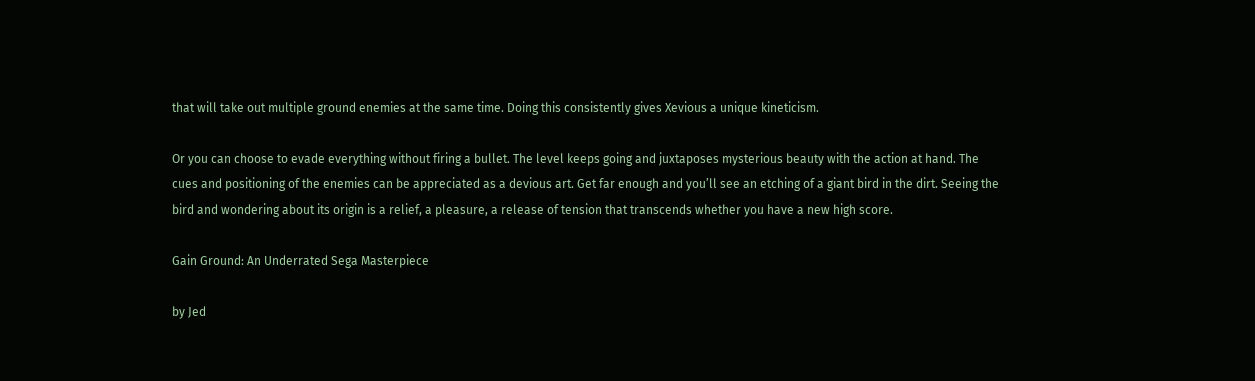that will take out multiple ground enemies at the same time. Doing this consistently gives Xevious a unique kineticism.

Or you can choose to evade everything without firing a bullet. The level keeps going and juxtaposes mysterious beauty with the action at hand. The cues and positioning of the enemies can be appreciated as a devious art. Get far enough and you’ll see an etching of a giant bird in the dirt. Seeing the bird and wondering about its origin is a relief, a pleasure, a release of tension that transcends whether you have a new high score.

Gain Ground: An Underrated Sega Masterpiece

by Jed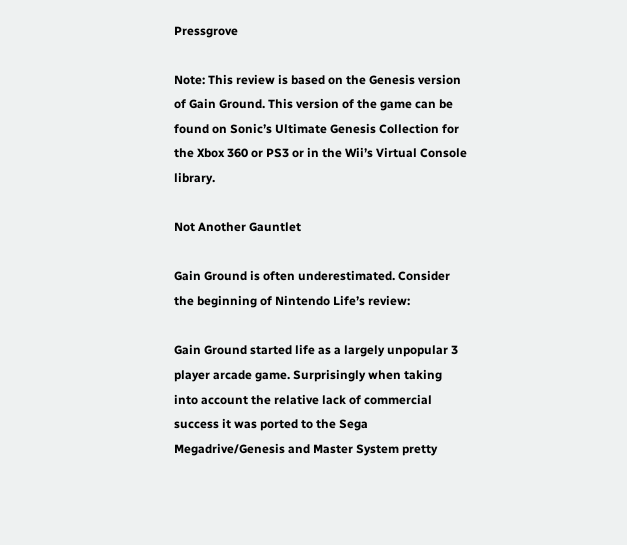Pressgrove

Note: This review is based on the Genesis version of Gain Ground. This version of the game can be found on Sonic’s Ultimate Genesis Collection for the Xbox 360 or PS3 or in the Wii’s Virtual Console library.

Not Another Gauntlet

Gain Ground is often underestimated. Consider the beginning of Nintendo Life’s review:

Gain Ground started life as a largely unpopular 3 player arcade game. Surprisingly when taking into account the relative lack of commercial success it was ported to the Sega Megadrive/Genesis and Master System pretty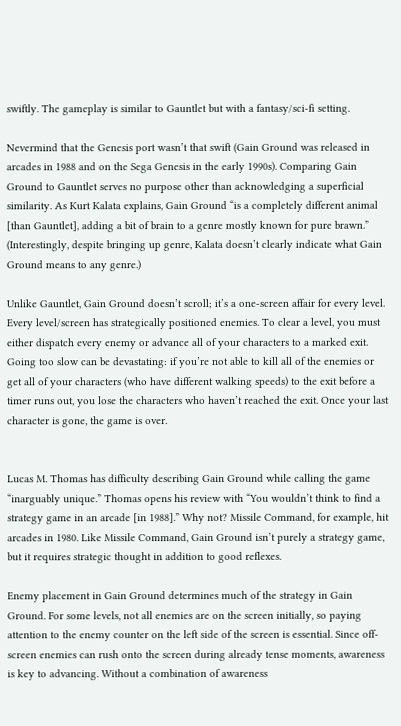swiftly. The gameplay is similar to Gauntlet but with a fantasy/sci-fi setting.

Nevermind that the Genesis port wasn’t that swift (Gain Ground was released in arcades in 1988 and on the Sega Genesis in the early 1990s). Comparing Gain Ground to Gauntlet serves no purpose other than acknowledging a superficial similarity. As Kurt Kalata explains, Gain Ground “is a completely different animal [than Gauntlet], adding a bit of brain to a genre mostly known for pure brawn.” (Interestingly, despite bringing up genre, Kalata doesn’t clearly indicate what Gain Ground means to any genre.)

Unlike Gauntlet, Gain Ground doesn’t scroll; it’s a one-screen affair for every level. Every level/screen has strategically positioned enemies. To clear a level, you must either dispatch every enemy or advance all of your characters to a marked exit. Going too slow can be devastating: if you’re not able to kill all of the enemies or get all of your characters (who have different walking speeds) to the exit before a timer runs out, you lose the characters who haven’t reached the exit. Once your last character is gone, the game is over.


Lucas M. Thomas has difficulty describing Gain Ground while calling the game “inarguably unique.” Thomas opens his review with “You wouldn’t think to find a strategy game in an arcade [in 1988].” Why not? Missile Command, for example, hit arcades in 1980. Like Missile Command, Gain Ground isn’t purely a strategy game, but it requires strategic thought in addition to good reflexes.

Enemy placement in Gain Ground determines much of the strategy in Gain Ground. For some levels, not all enemies are on the screen initially, so paying attention to the enemy counter on the left side of the screen is essential. Since off-screen enemies can rush onto the screen during already tense moments, awareness is key to advancing. Without a combination of awareness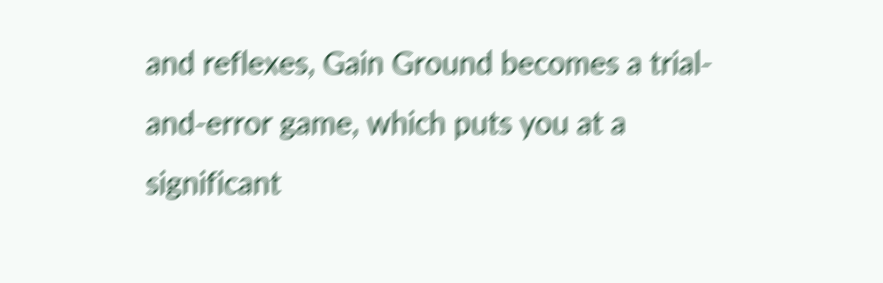and reflexes, Gain Ground becomes a trial-and-error game, which puts you at a significant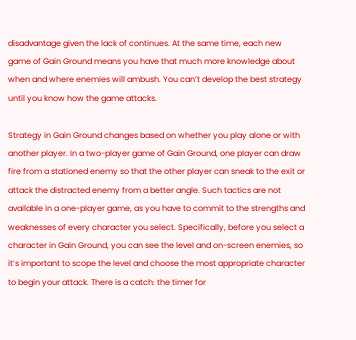disadvantage given the lack of continues. At the same time, each new game of Gain Ground means you have that much more knowledge about when and where enemies will ambush. You can’t develop the best strategy until you know how the game attacks.

Strategy in Gain Ground changes based on whether you play alone or with another player. In a two-player game of Gain Ground, one player can draw fire from a stationed enemy so that the other player can sneak to the exit or attack the distracted enemy from a better angle. Such tactics are not available in a one-player game, as you have to commit to the strengths and weaknesses of every character you select. Specifically, before you select a character in Gain Ground, you can see the level and on-screen enemies, so it’s important to scope the level and choose the most appropriate character to begin your attack. There is a catch: the timer for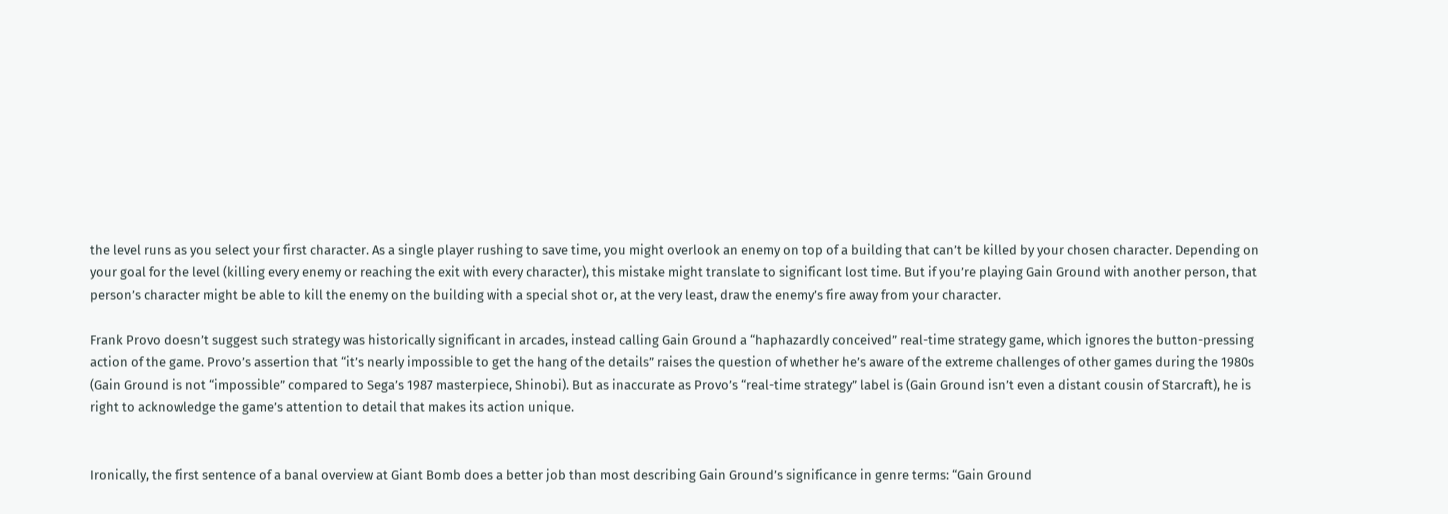the level runs as you select your first character. As a single player rushing to save time, you might overlook an enemy on top of a building that can’t be killed by your chosen character. Depending on your goal for the level (killing every enemy or reaching the exit with every character), this mistake might translate to significant lost time. But if you’re playing Gain Ground with another person, that person’s character might be able to kill the enemy on the building with a special shot or, at the very least, draw the enemy’s fire away from your character.

Frank Provo doesn’t suggest such strategy was historically significant in arcades, instead calling Gain Ground a “haphazardly conceived” real-time strategy game, which ignores the button-pressing action of the game. Provo’s assertion that “it’s nearly impossible to get the hang of the details” raises the question of whether he’s aware of the extreme challenges of other games during the 1980s (Gain Ground is not “impossible” compared to Sega’s 1987 masterpiece, Shinobi). But as inaccurate as Provo’s “real-time strategy” label is (Gain Ground isn’t even a distant cousin of Starcraft), he is right to acknowledge the game’s attention to detail that makes its action unique.


Ironically, the first sentence of a banal overview at Giant Bomb does a better job than most describing Gain Ground’s significance in genre terms: “Gain Ground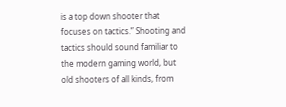is a top down shooter that focuses on tactics.” Shooting and tactics should sound familiar to the modern gaming world, but old shooters of all kinds, from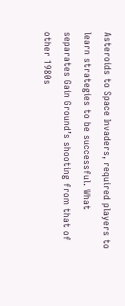Asteroids to Space Invaders, required players to learn strategies to be successful. What separates Gain Ground’s shooting from that of other 1980s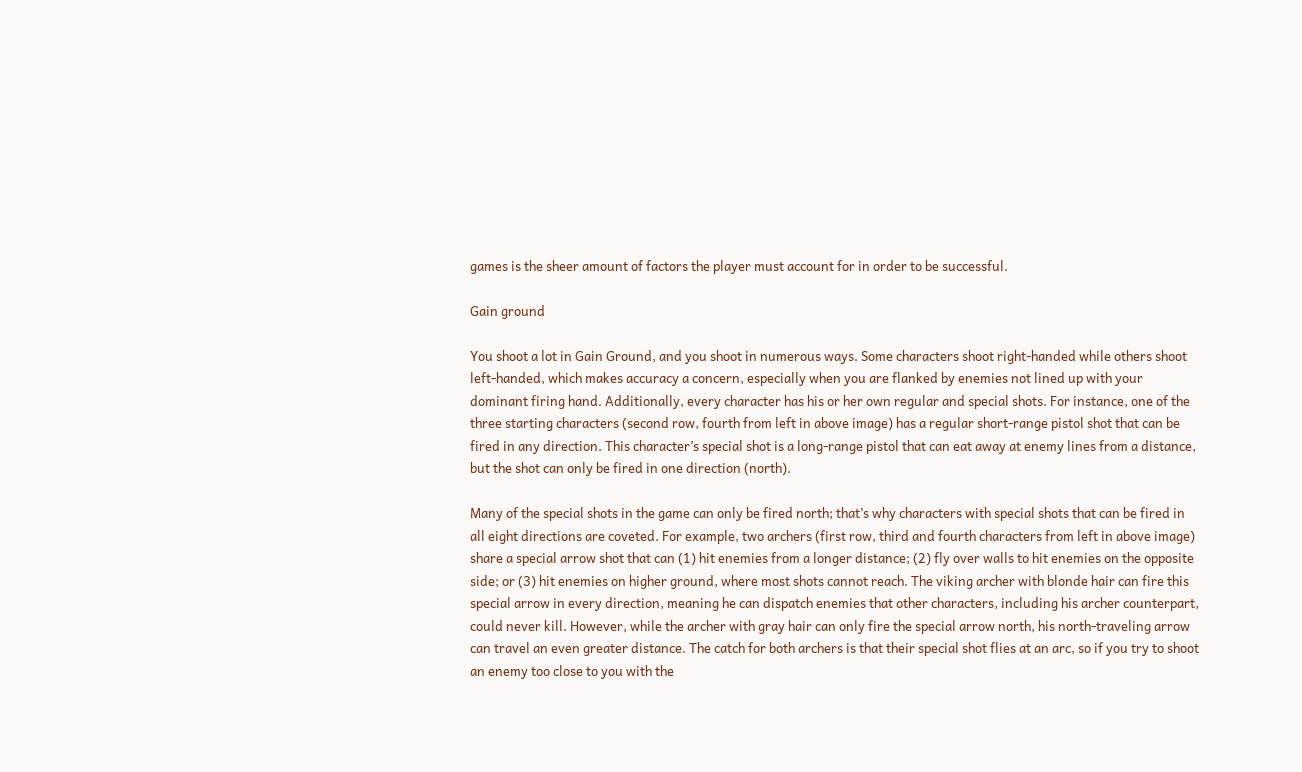games is the sheer amount of factors the player must account for in order to be successful.

Gain ground

You shoot a lot in Gain Ground, and you shoot in numerous ways. Some characters shoot right-handed while others shoot left-handed, which makes accuracy a concern, especially when you are flanked by enemies not lined up with your dominant firing hand. Additionally, every character has his or her own regular and special shots. For instance, one of the three starting characters (second row, fourth from left in above image) has a regular short-range pistol shot that can be fired in any direction. This character’s special shot is a long-range pistol that can eat away at enemy lines from a distance, but the shot can only be fired in one direction (north).

Many of the special shots in the game can only be fired north; that’s why characters with special shots that can be fired in all eight directions are coveted. For example, two archers (first row, third and fourth characters from left in above image) share a special arrow shot that can (1) hit enemies from a longer distance; (2) fly over walls to hit enemies on the opposite side; or (3) hit enemies on higher ground, where most shots cannot reach. The viking archer with blonde hair can fire this special arrow in every direction, meaning he can dispatch enemies that other characters, including his archer counterpart, could never kill. However, while the archer with gray hair can only fire the special arrow north, his north-traveling arrow can travel an even greater distance. The catch for both archers is that their special shot flies at an arc, so if you try to shoot an enemy too close to you with the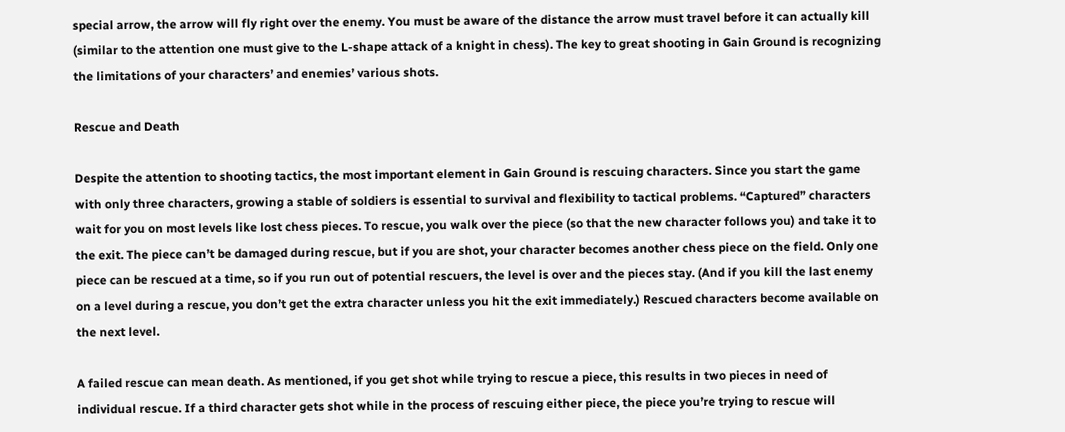special arrow, the arrow will fly right over the enemy. You must be aware of the distance the arrow must travel before it can actually kill (similar to the attention one must give to the L-shape attack of a knight in chess). The key to great shooting in Gain Ground is recognizing the limitations of your characters’ and enemies’ various shots.

Rescue and Death

Despite the attention to shooting tactics, the most important element in Gain Ground is rescuing characters. Since you start the game with only three characters, growing a stable of soldiers is essential to survival and flexibility to tactical problems. “Captured” characters wait for you on most levels like lost chess pieces. To rescue, you walk over the piece (so that the new character follows you) and take it to the exit. The piece can’t be damaged during rescue, but if you are shot, your character becomes another chess piece on the field. Only one piece can be rescued at a time, so if you run out of potential rescuers, the level is over and the pieces stay. (And if you kill the last enemy on a level during a rescue, you don’t get the extra character unless you hit the exit immediately.) Rescued characters become available on the next level.

A failed rescue can mean death. As mentioned, if you get shot while trying to rescue a piece, this results in two pieces in need of individual rescue. If a third character gets shot while in the process of rescuing either piece, the piece you’re trying to rescue will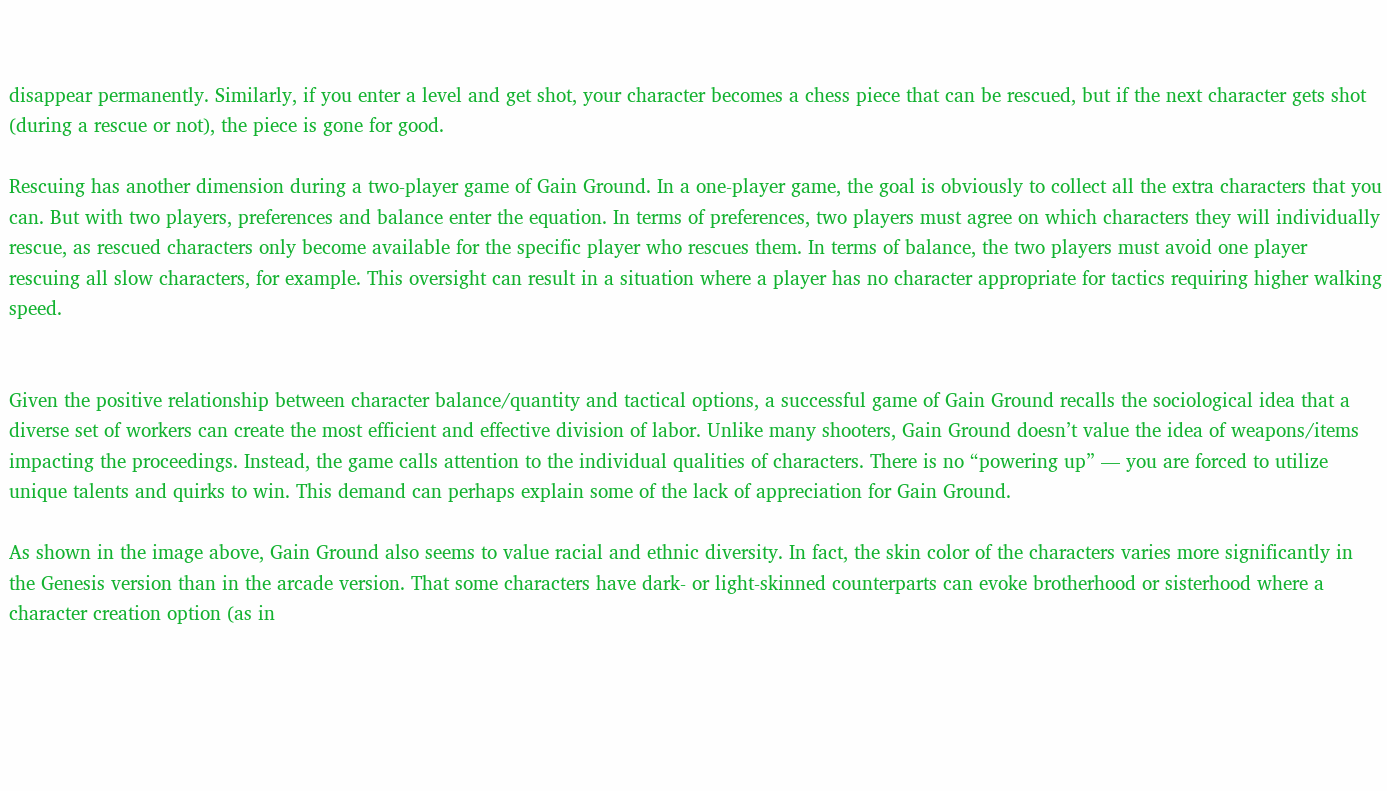disappear permanently. Similarly, if you enter a level and get shot, your character becomes a chess piece that can be rescued, but if the next character gets shot (during a rescue or not), the piece is gone for good.

Rescuing has another dimension during a two-player game of Gain Ground. In a one-player game, the goal is obviously to collect all the extra characters that you can. But with two players, preferences and balance enter the equation. In terms of preferences, two players must agree on which characters they will individually rescue, as rescued characters only become available for the specific player who rescues them. In terms of balance, the two players must avoid one player rescuing all slow characters, for example. This oversight can result in a situation where a player has no character appropriate for tactics requiring higher walking speed.


Given the positive relationship between character balance/quantity and tactical options, a successful game of Gain Ground recalls the sociological idea that a diverse set of workers can create the most efficient and effective division of labor. Unlike many shooters, Gain Ground doesn’t value the idea of weapons/items impacting the proceedings. Instead, the game calls attention to the individual qualities of characters. There is no “powering up” — you are forced to utilize unique talents and quirks to win. This demand can perhaps explain some of the lack of appreciation for Gain Ground.

As shown in the image above, Gain Ground also seems to value racial and ethnic diversity. In fact, the skin color of the characters varies more significantly in the Genesis version than in the arcade version. That some characters have dark- or light-skinned counterparts can evoke brotherhood or sisterhood where a character creation option (as in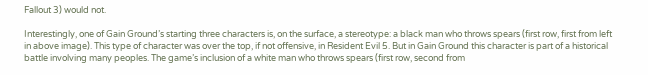Fallout 3) would not.

Interestingly, one of Gain Ground’s starting three characters is, on the surface, a stereotype: a black man who throws spears (first row, first from left in above image). This type of character was over the top, if not offensive, in Resident Evil 5. But in Gain Ground this character is part of a historical battle involving many peoples. The game’s inclusion of a white man who throws spears (first row, second from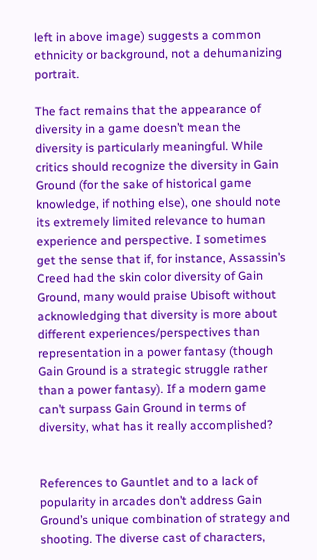left in above image) suggests a common ethnicity or background, not a dehumanizing portrait.

The fact remains that the appearance of diversity in a game doesn’t mean the diversity is particularly meaningful. While critics should recognize the diversity in Gain Ground (for the sake of historical game knowledge, if nothing else), one should note its extremely limited relevance to human experience and perspective. I sometimes get the sense that if, for instance, Assassin’s Creed had the skin color diversity of Gain Ground, many would praise Ubisoft without acknowledging that diversity is more about different experiences/perspectives than representation in a power fantasy (though Gain Ground is a strategic struggle rather than a power fantasy). If a modern game can’t surpass Gain Ground in terms of diversity, what has it really accomplished?


References to Gauntlet and to a lack of popularity in arcades don’t address Gain Ground’s unique combination of strategy and shooting. The diverse cast of characters,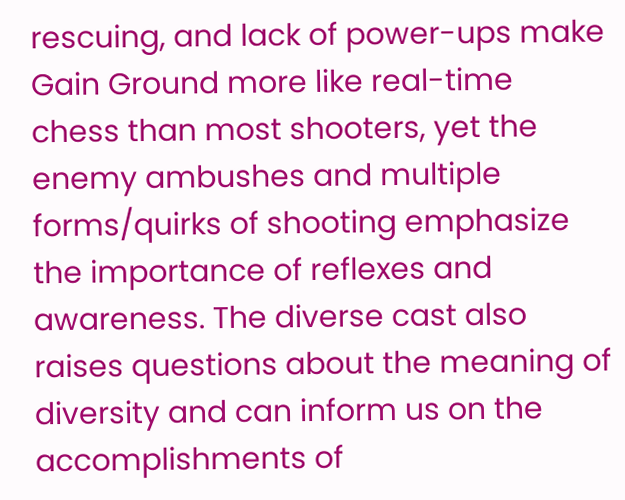rescuing, and lack of power-ups make Gain Ground more like real-time chess than most shooters, yet the enemy ambushes and multiple forms/quirks of shooting emphasize the importance of reflexes and awareness. The diverse cast also raises questions about the meaning of diversity and can inform us on the accomplishments of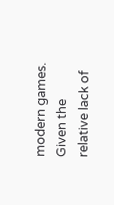modern games. Given the relative lack of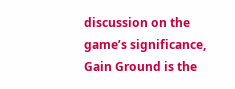discussion on the game’s significance, Gain Ground is the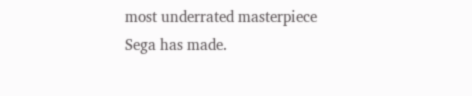most underrated masterpiece Sega has made.